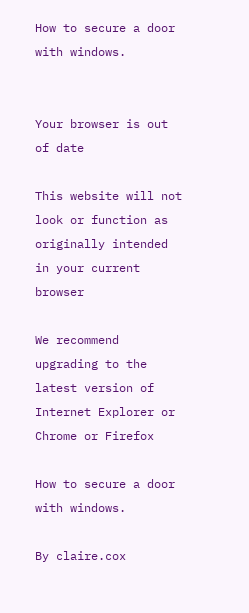How to secure a door with windows.


Your browser is out of date

This website will not look or function as originally intended in your current browser

We recommend upgrading to the latest version of Internet Explorer or Chrome or Firefox

How to secure a door with windows.

By claire.cox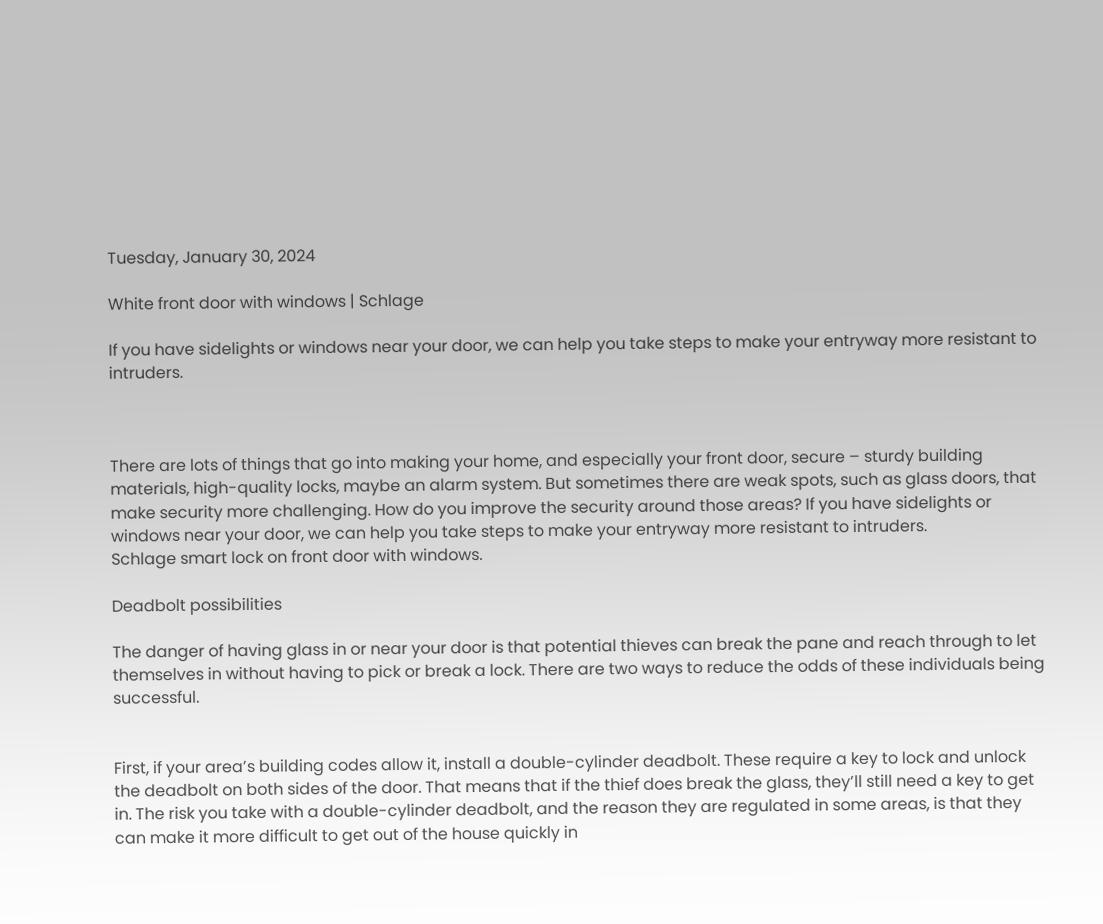Tuesday, January 30, 2024

White front door with windows | Schlage

If you have sidelights or windows near your door, we can help you take steps to make your entryway more resistant to intruders.



There are lots of things that go into making your home, and especially your front door, secure – sturdy building materials, high-quality locks, maybe an alarm system. But sometimes there are weak spots, such as glass doors, that make security more challenging. How do you improve the security around those areas? If you have sidelights or windows near your door, we can help you take steps to make your entryway more resistant to intruders.
Schlage smart lock on front door with windows.

Deadbolt possibilities

The danger of having glass in or near your door is that potential thieves can break the pane and reach through to let themselves in without having to pick or break a lock. There are two ways to reduce the odds of these individuals being successful.


First, if your area’s building codes allow it, install a double-cylinder deadbolt. These require a key to lock and unlock the deadbolt on both sides of the door. That means that if the thief does break the glass, they’ll still need a key to get in. The risk you take with a double-cylinder deadbolt, and the reason they are regulated in some areas, is that they can make it more difficult to get out of the house quickly in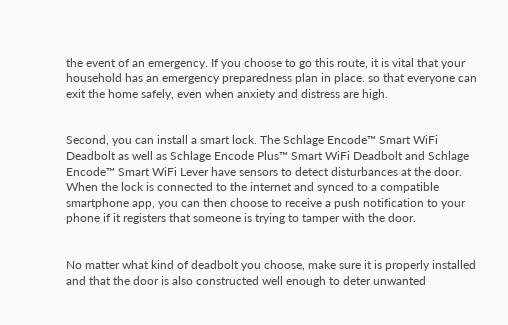the event of an emergency. If you choose to go this route, it is vital that your household has an emergency preparedness plan in place. so that everyone can exit the home safely, even when anxiety and distress are high.


Second, you can install a smart lock. The Schlage Encode™ Smart WiFi Deadbolt as well as Schlage Encode Plus™ Smart WiFi Deadbolt and Schlage Encode™ Smart WiFi Lever have sensors to detect disturbances at the door. When the lock is connected to the internet and synced to a compatible smartphone app, you can then choose to receive a push notification to your phone if it registers that someone is trying to tamper with the door.


No matter what kind of deadbolt you choose, make sure it is properly installed and that the door is also constructed well enough to deter unwanted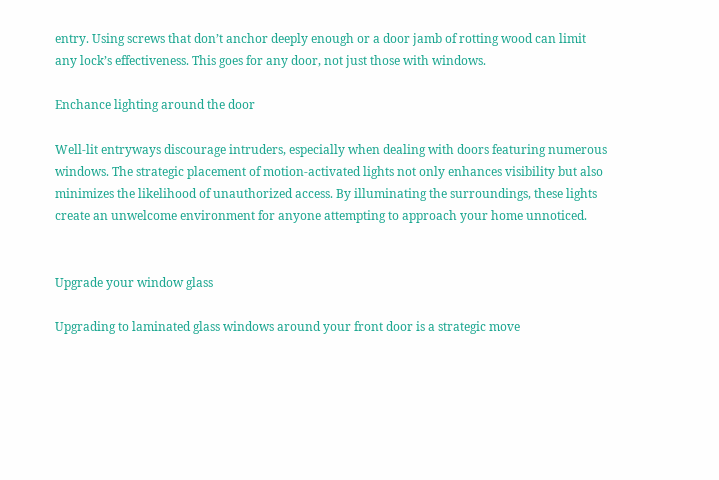entry. Using screws that don’t anchor deeply enough or a door jamb of rotting wood can limit any lock’s effectiveness. This goes for any door, not just those with windows.

Enchance lighting around the door

Well-lit entryways discourage intruders, especially when dealing with doors featuring numerous windows. The strategic placement of motion-activated lights not only enhances visibility but also minimizes the likelihood of unauthorized access. By illuminating the surroundings, these lights create an unwelcome environment for anyone attempting to approach your home unnoticed.


Upgrade your window glass

Upgrading to laminated glass windows around your front door is a strategic move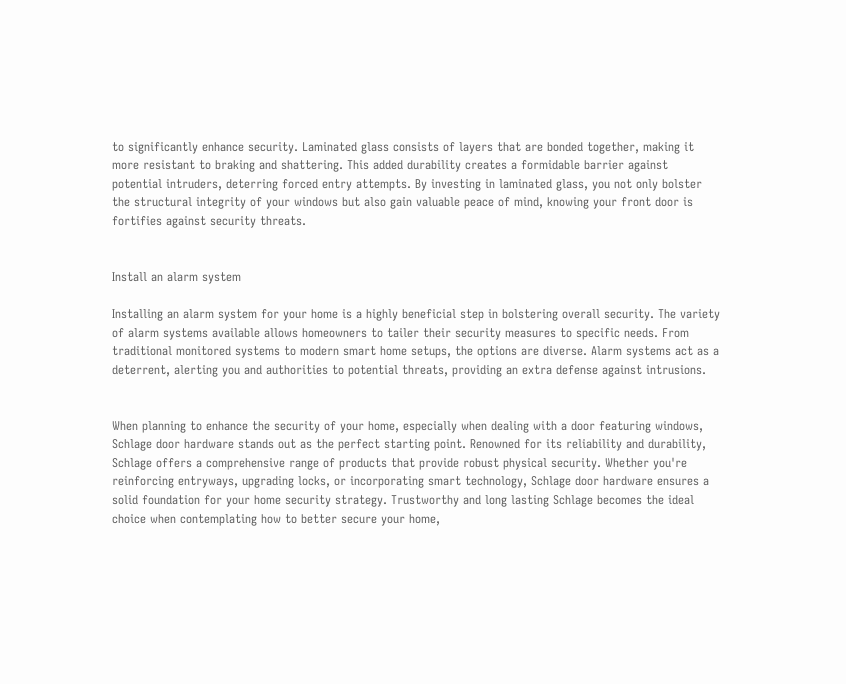to significantly enhance security. Laminated glass consists of layers that are bonded together, making it more resistant to braking and shattering. This added durability creates a formidable barrier against potential intruders, deterring forced entry attempts. By investing in laminated glass, you not only bolster the structural integrity of your windows but also gain valuable peace of mind, knowing your front door is fortifies against security threats.


Install an alarm system

Installing an alarm system for your home is a highly beneficial step in bolstering overall security. The variety of alarm systems available allows homeowners to tailer their security measures to specific needs. From traditional monitored systems to modern smart home setups, the options are diverse. Alarm systems act as a deterrent, alerting you and authorities to potential threats, providing an extra defense against intrusions.


When planning to enhance the security of your home, especially when dealing with a door featuring windows, Schlage door hardware stands out as the perfect starting point. Renowned for its reliability and durability, Schlage offers a comprehensive range of products that provide robust physical security. Whether you're reinforcing entryways, upgrading locks, or incorporating smart technology, Schlage door hardware ensures a solid foundation for your home security strategy. Trustworthy and long lasting Schlage becomes the ideal choice when contemplating how to better secure your home,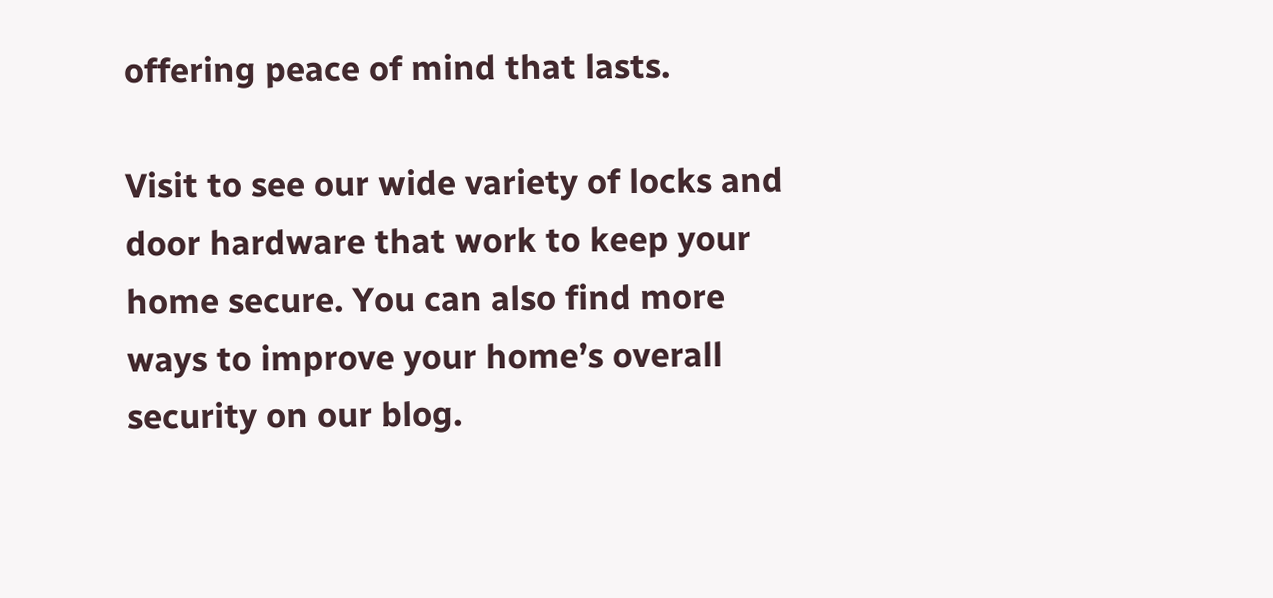offering peace of mind that lasts.

Visit to see our wide variety of locks and door hardware that work to keep your home secure. You can also find more ways to improve your home’s overall security on our blog.